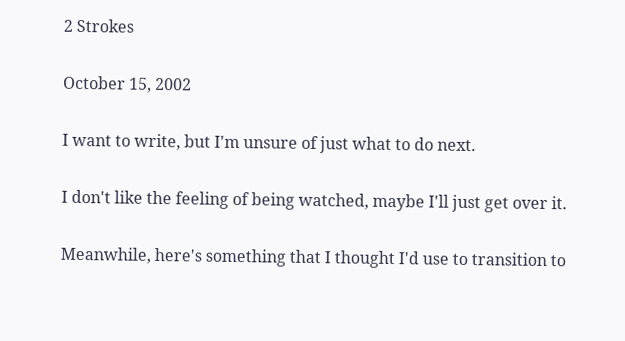2 Strokes

October 15, 2002

I want to write, but I'm unsure of just what to do next.

I don't like the feeling of being watched, maybe I'll just get over it.

Meanwhile, here's something that I thought I'd use to transition to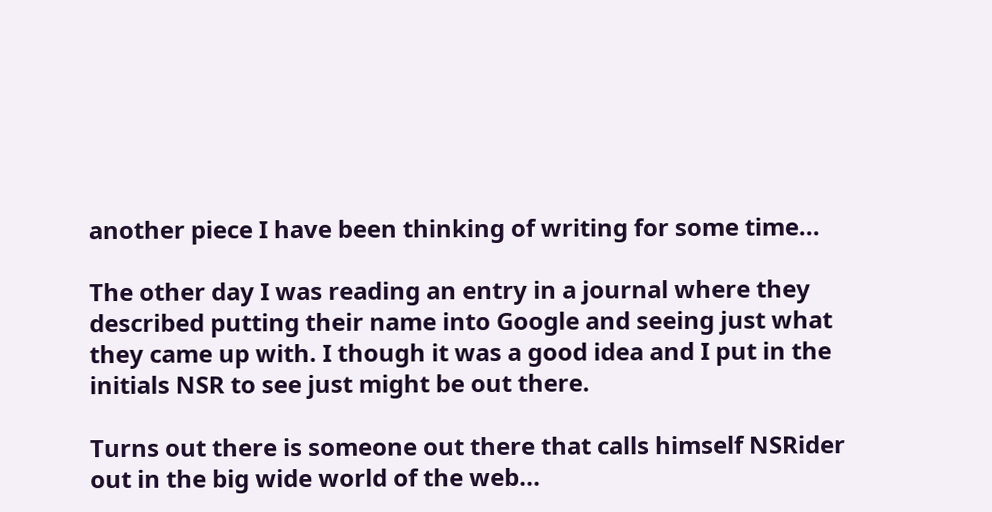another piece I have been thinking of writing for some time...

The other day I was reading an entry in a journal where they described putting their name into Google and seeing just what they came up with. I though it was a good idea and I put in the initials NSR to see just might be out there.

Turns out there is someone out there that calls himself NSRider out in the big wide world of the web...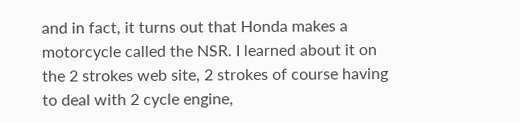and in fact, it turns out that Honda makes a motorcycle called the NSR. I learned about it on the 2 strokes web site, 2 strokes of course having to deal with 2 cycle engine,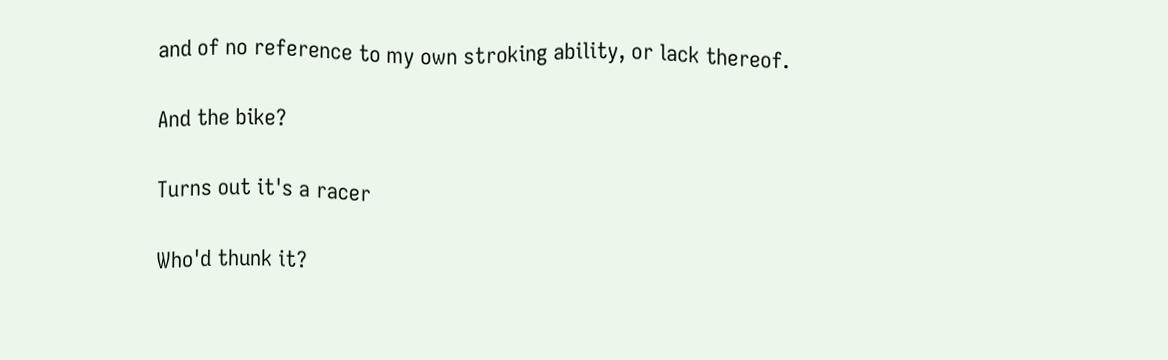and of no reference to my own stroking ability, or lack thereof.

And the bike?

Turns out it's a racer

Who'd thunk it?